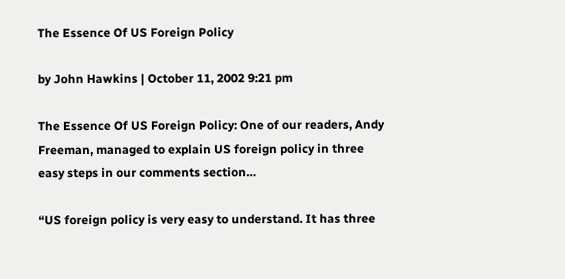The Essence Of US Foreign Policy

by John Hawkins | October 11, 2002 9:21 pm

The Essence Of US Foreign Policy: One of our readers, Andy Freeman, managed to explain US foreign policy in three easy steps in our comments section…

“US foreign policy is very easy to understand. It has three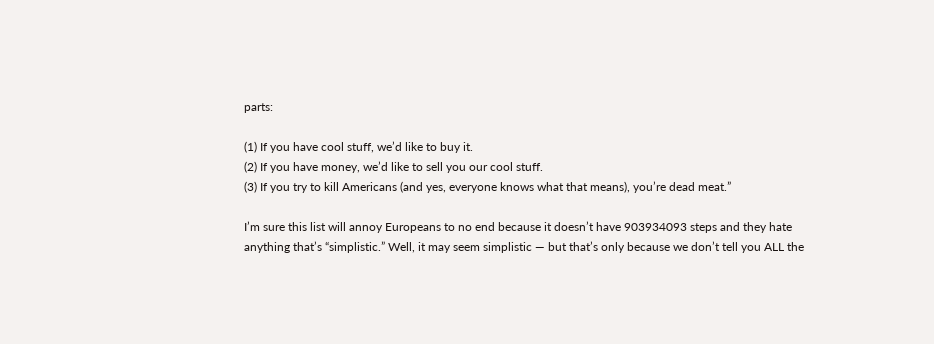parts:

(1) If you have cool stuff, we’d like to buy it.
(2) If you have money, we’d like to sell you our cool stuff.
(3) If you try to kill Americans (and yes, everyone knows what that means), you’re dead meat.”

I’m sure this list will annoy Europeans to no end because it doesn’t have 903934093 steps and they hate anything that’s “simplistic.” Well, it may seem simplistic — but that’s only because we don’t tell you ALL the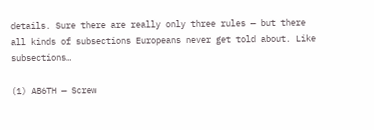details. Sure there are really only three rules — but there all kinds of subsections Europeans never get told about. Like subsections…

(1) AB6TH — Screw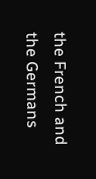the French and the Germans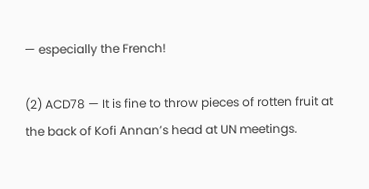— especially the French!

(2) ACD78 — It is fine to throw pieces of rotten fruit at the back of Kofi Annan’s head at UN meetings.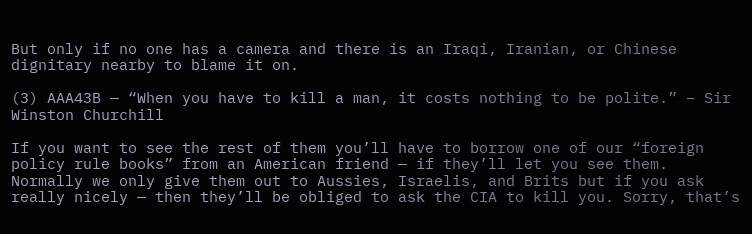But only if no one has a camera and there is an Iraqi, Iranian, or Chinese dignitary nearby to blame it on.

(3) AAA43B — “When you have to kill a man, it costs nothing to be polite.” – Sir Winston Churchill

If you want to see the rest of them you’ll have to borrow one of our “foreign policy rule books” from an American friend — if they’ll let you see them. Normally we only give them out to Aussies, Israelis, and Brits but if you ask really nicely — then they’ll be obliged to ask the CIA to kill you. Sorry, that’s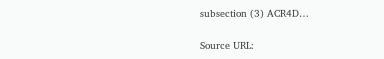subsection (3) ACR4D…

Source URL: